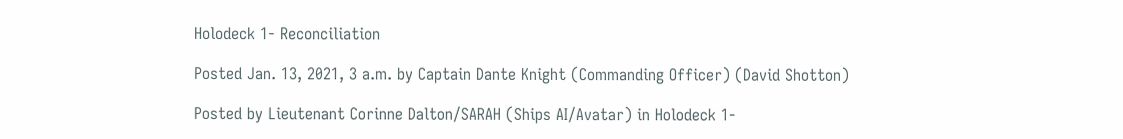Holodeck 1- Reconciliation

Posted Jan. 13, 2021, 3 a.m. by Captain Dante Knight (Commanding Officer) (David Shotton)

Posted by Lieutenant Corinne Dalton/SARAH (Ships AI/Avatar) in Holodeck 1-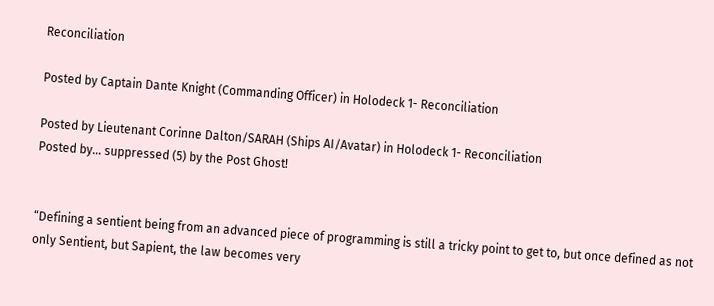Reconciliation

Posted by Captain Dante Knight (Commanding Officer) in Holodeck 1- Reconciliation

Posted by Lieutenant Corinne Dalton/SARAH (Ships AI/Avatar) in Holodeck 1- Reconciliation
Posted by… suppressed (5) by the Post Ghost!


“Defining a sentient being from an advanced piece of programming is still a tricky point to get to, but once defined as not only Sentient, but Sapient, the law becomes very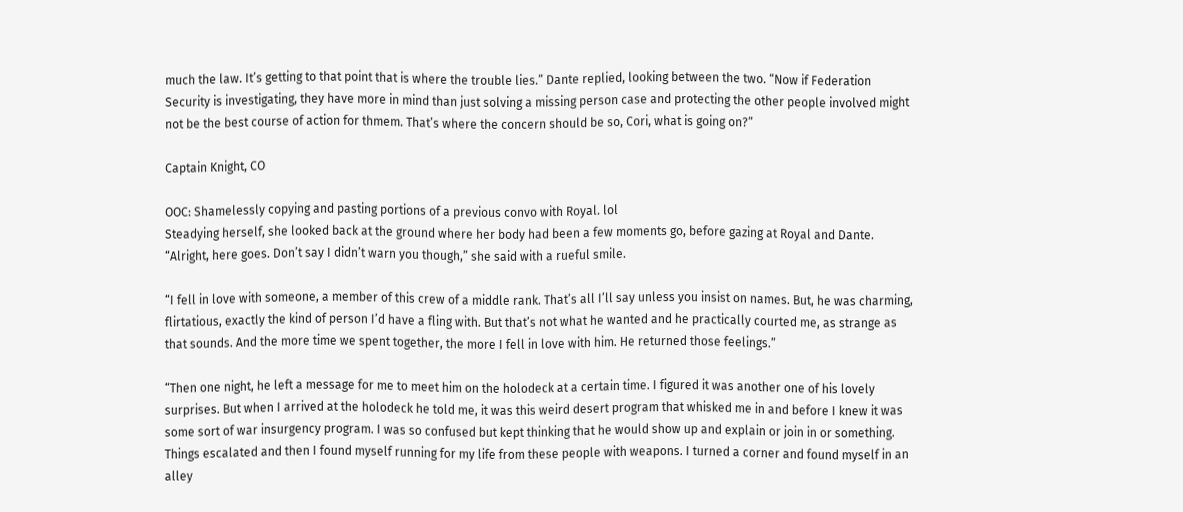much the law. It’s getting to that point that is where the trouble lies.” Dante replied, looking between the two. “Now if Federation Security is investigating, they have more in mind than just solving a missing person case and protecting the other people involved might not be the best course of action for thmem. That’s where the concern should be so, Cori, what is going on?”

Captain Knight, CO

OOC: Shamelessly copying and pasting portions of a previous convo with Royal. lol
Steadying herself, she looked back at the ground where her body had been a few moments go, before gazing at Royal and Dante. “Alright, here goes. Don’t say I didn’t warn you though,” she said with a rueful smile.

“I fell in love with someone, a member of this crew of a middle rank. That’s all I’ll say unless you insist on names. But, he was charming, flirtatious, exactly the kind of person I’d have a fling with. But that’s not what he wanted and he practically courted me, as strange as that sounds. And the more time we spent together, the more I fell in love with him. He returned those feelings.”

“Then one night, he left a message for me to meet him on the holodeck at a certain time. I figured it was another one of his lovely surprises. But when I arrived at the holodeck he told me, it was this weird desert program that whisked me in and before I knew it was some sort of war insurgency program. I was so confused but kept thinking that he would show up and explain or join in or something. Things escalated and then I found myself running for my life from these people with weapons. I turned a corner and found myself in an alley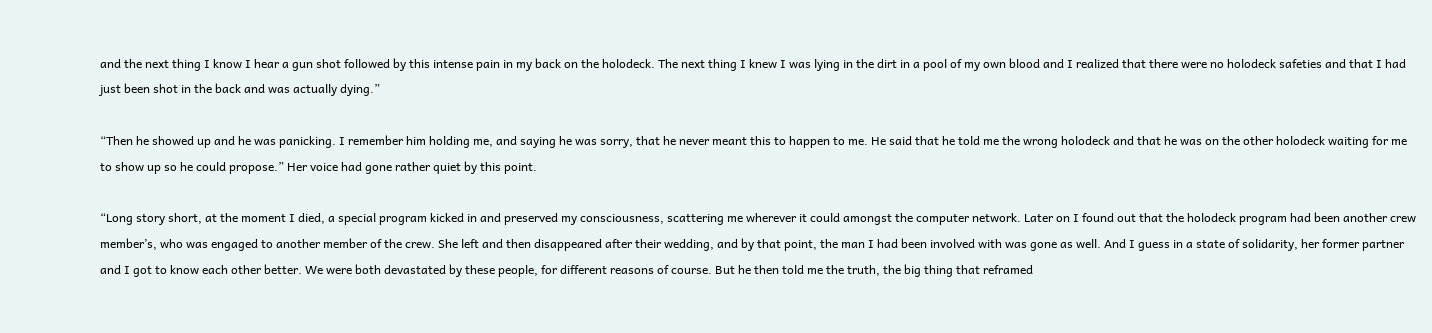and the next thing I know I hear a gun shot followed by this intense pain in my back on the holodeck. The next thing I knew I was lying in the dirt in a pool of my own blood and I realized that there were no holodeck safeties and that I had just been shot in the back and was actually dying.”

“Then he showed up and he was panicking. I remember him holding me, and saying he was sorry, that he never meant this to happen to me. He said that he told me the wrong holodeck and that he was on the other holodeck waiting for me to show up so he could propose.” Her voice had gone rather quiet by this point.

“Long story short, at the moment I died, a special program kicked in and preserved my consciousness, scattering me wherever it could amongst the computer network. Later on I found out that the holodeck program had been another crew member’s, who was engaged to another member of the crew. She left and then disappeared after their wedding, and by that point, the man I had been involved with was gone as well. And I guess in a state of solidarity, her former partner and I got to know each other better. We were both devastated by these people, for different reasons of course. But he then told me the truth, the big thing that reframed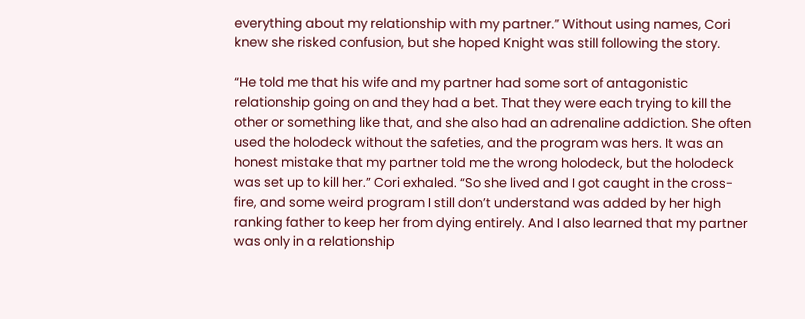everything about my relationship with my partner.” Without using names, Cori knew she risked confusion, but she hoped Knight was still following the story.

“He told me that his wife and my partner had some sort of antagonistic relationship going on and they had a bet. That they were each trying to kill the other or something like that, and she also had an adrenaline addiction. She often used the holodeck without the safeties, and the program was hers. It was an honest mistake that my partner told me the wrong holodeck, but the holodeck was set up to kill her.” Cori exhaled. “So she lived and I got caught in the cross-fire, and some weird program I still don’t understand was added by her high ranking father to keep her from dying entirely. And I also learned that my partner was only in a relationship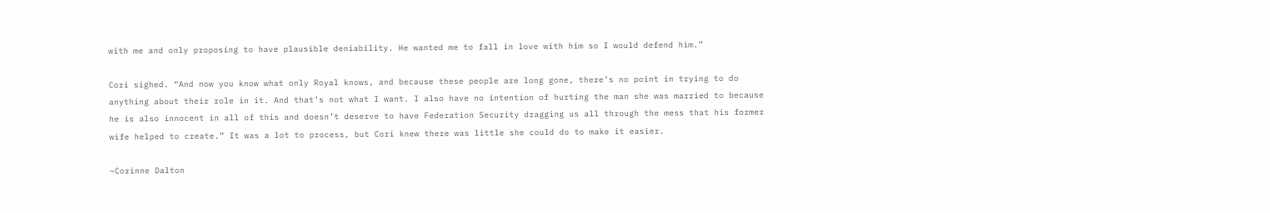with me and only proposing to have plausible deniability. He wanted me to fall in love with him so I would defend him.”

Cori sighed. “And now you know what only Royal knows, and because these people are long gone, there’s no point in trying to do anything about their role in it. And that’s not what I want. I also have no intention of hurting the man she was married to because he is also innocent in all of this and doesn’t deserve to have Federation Security dragging us all through the mess that his former wife helped to create.” It was a lot to process, but Cori knew there was little she could do to make it easier.

~Corinne Dalton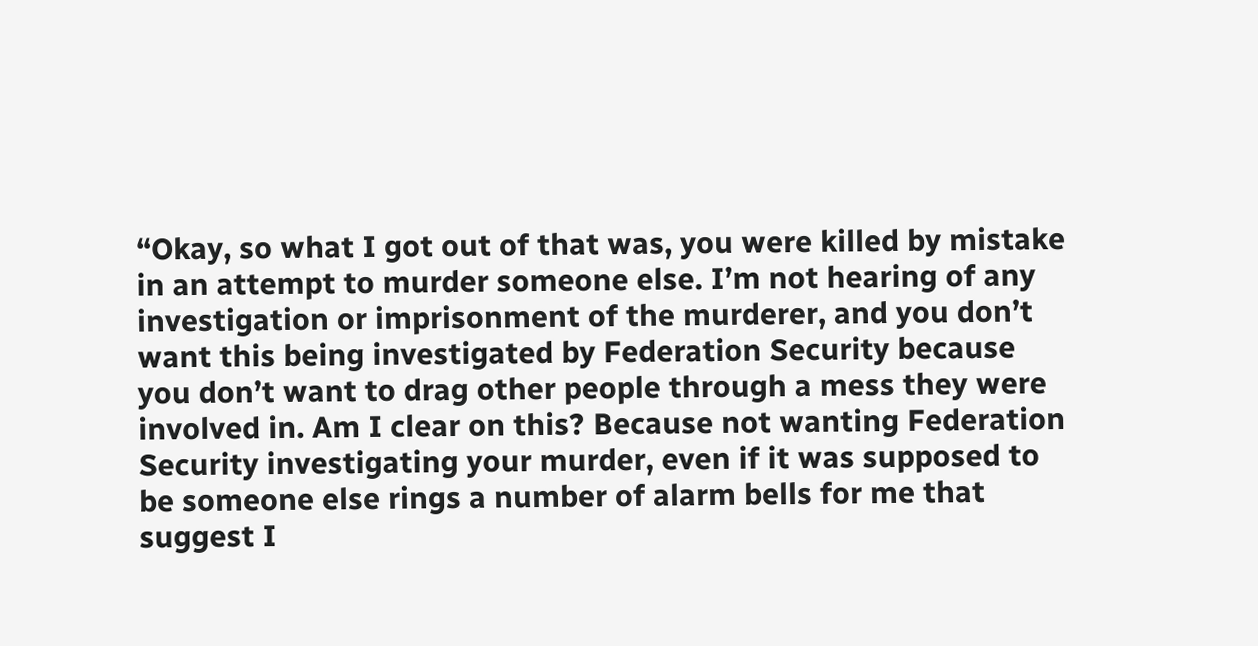“Okay, so what I got out of that was, you were killed by mistake in an attempt to murder someone else. I’m not hearing of any investigation or imprisonment of the murderer, and you don’t want this being investigated by Federation Security because you don’t want to drag other people through a mess they were involved in. Am I clear on this? Because not wanting Federation Security investigating your murder, even if it was supposed to be someone else rings a number of alarm bells for me that suggest I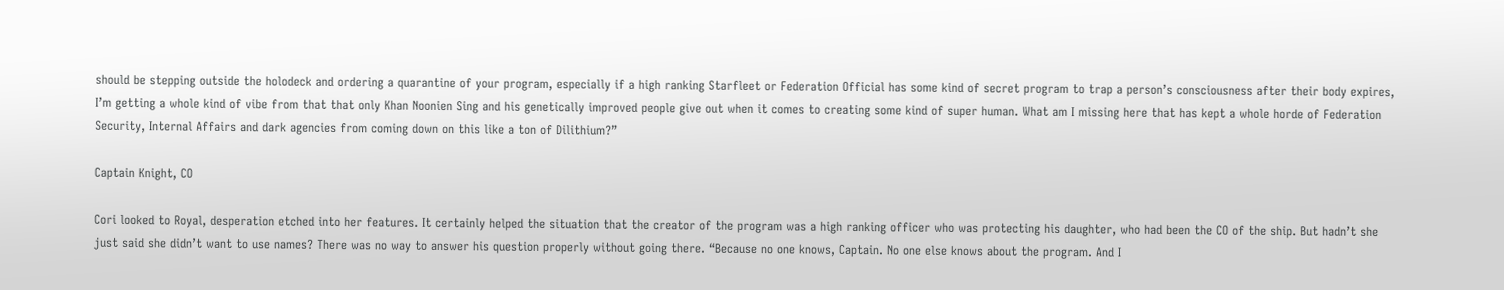should be stepping outside the holodeck and ordering a quarantine of your program, especially if a high ranking Starfleet or Federation Official has some kind of secret program to trap a person’s consciousness after their body expires, I’m getting a whole kind of vibe from that that only Khan Noonien Sing and his genetically improved people give out when it comes to creating some kind of super human. What am I missing here that has kept a whole horde of Federation Security, Internal Affairs and dark agencies from coming down on this like a ton of Dilithium?”

Captain Knight, CO

Cori looked to Royal, desperation etched into her features. It certainly helped the situation that the creator of the program was a high ranking officer who was protecting his daughter, who had been the CO of the ship. But hadn’t she just said she didn’t want to use names? There was no way to answer his question properly without going there. “Because no one knows, Captain. No one else knows about the program. And I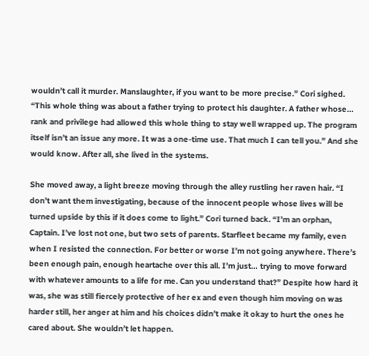wouldn’t call it murder. Manslaughter, if you want to be more precise.” Cori sighed. “This whole thing was about a father trying to protect his daughter. A father whose… rank and privilege had allowed this whole thing to stay well wrapped up. The program itself isn’t an issue any more. It was a one-time use. That much I can tell you.” And she would know. After all, she lived in the systems.

She moved away, a light breeze moving through the alley rustling her raven hair. “I don’t want them investigating, because of the innocent people whose lives will be turned upside by this if it does come to light.” Cori turned back. “I’m an orphan, Captain. I’ve lost not one, but two sets of parents. Starfleet became my family, even when I resisted the connection. For better or worse I’m not going anywhere. There’s been enough pain, enough heartache over this all. I’m just… trying to move forward with whatever amounts to a life for me. Can you understand that?” Despite how hard it was, she was still fiercely protective of her ex and even though him moving on was harder still, her anger at him and his choices didn’t make it okay to hurt the ones he cared about. She wouldn’t let happen.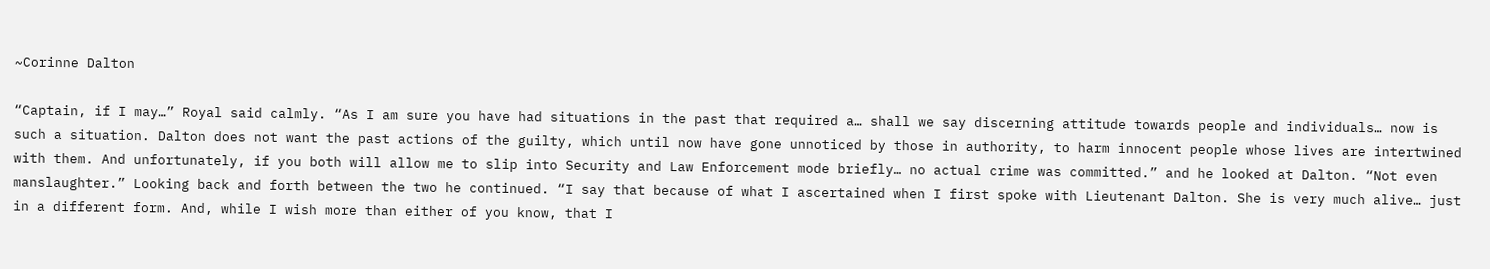~Corinne Dalton

“Captain, if I may…” Royal said calmly. “As I am sure you have had situations in the past that required a… shall we say discerning attitude towards people and individuals… now is such a situation. Dalton does not want the past actions of the guilty, which until now have gone unnoticed by those in authority, to harm innocent people whose lives are intertwined with them. And unfortunately, if you both will allow me to slip into Security and Law Enforcement mode briefly… no actual crime was committed.” and he looked at Dalton. “Not even manslaughter.” Looking back and forth between the two he continued. “I say that because of what I ascertained when I first spoke with Lieutenant Dalton. She is very much alive… just in a different form. And, while I wish more than either of you know, that I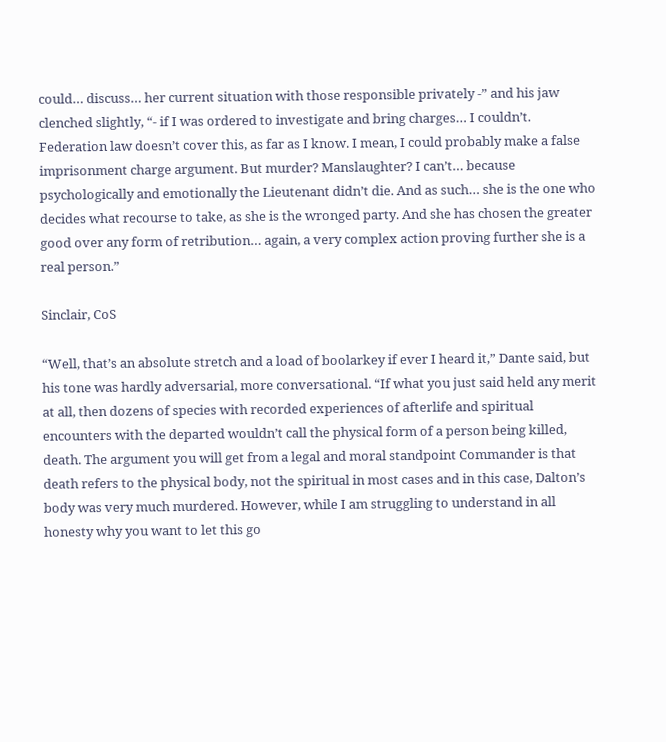could… discuss… her current situation with those responsible privately -” and his jaw clenched slightly, “- if I was ordered to investigate and bring charges… I couldn’t. Federation law doesn’t cover this, as far as I know. I mean, I could probably make a false imprisonment charge argument. But murder? Manslaughter? I can’t… because psychologically and emotionally the Lieutenant didn’t die. And as such… she is the one who decides what recourse to take, as she is the wronged party. And she has chosen the greater good over any form of retribution… again, a very complex action proving further she is a real person.”

Sinclair, CoS

“Well, that’s an absolute stretch and a load of boolarkey if ever I heard it,” Dante said, but his tone was hardly adversarial, more conversational. “If what you just said held any merit at all, then dozens of species with recorded experiences of afterlife and spiritual encounters with the departed wouldn’t call the physical form of a person being killed, death. The argument you will get from a legal and moral standpoint Commander is that death refers to the physical body, not the spiritual in most cases and in this case, Dalton’s body was very much murdered. However, while I am struggling to understand in all honesty why you want to let this go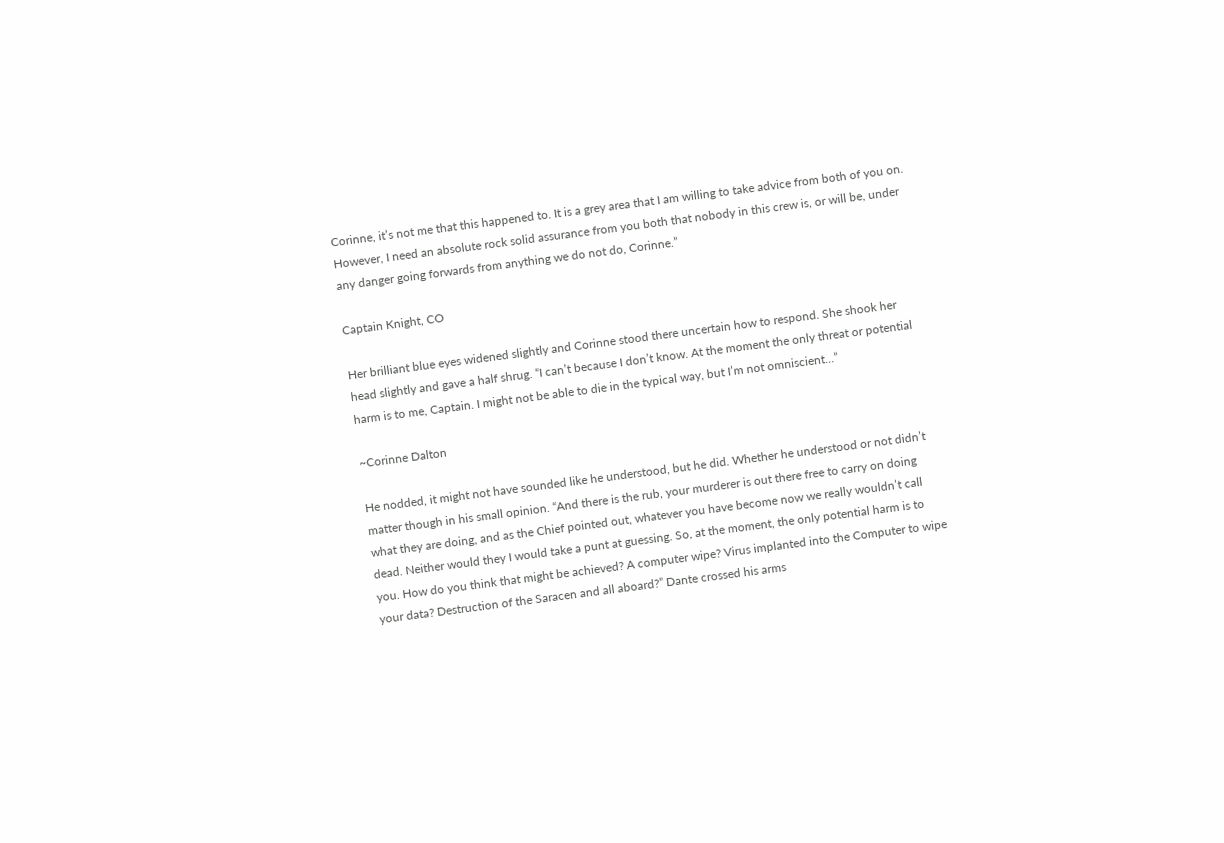Corinne, it’s not me that this happened to. It is a grey area that I am willing to take advice from both of you on. However, I need an absolute rock solid assurance from you both that nobody in this crew is, or will be, under any danger going forwards from anything we do not do, Corinne.”

Captain Knight, CO

Her brilliant blue eyes widened slightly and Corinne stood there uncertain how to respond. She shook her head slightly and gave a half shrug. “I can’t because I don’t know. At the moment the only threat or potential harm is to me, Captain. I might not be able to die in the typical way, but I’m not omniscient…”

~Corinne Dalton

He nodded, it might not have sounded like he understood, but he did. Whether he understood or not didn’t matter though in his small opinion. “And there is the rub, your murderer is out there free to carry on doing what they are doing, and as the Chief pointed out, whatever you have become now we really wouldn’t call dead. Neither would they I would take a punt at guessing. So, at the moment, the only potential harm is to you. How do you think that might be achieved? A computer wipe? Virus implanted into the Computer to wipe your data? Destruction of the Saracen and all aboard?” Dante crossed his arms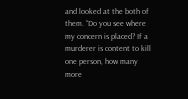and looked at the both of them. “Do you see where my concern is placed? If a murderer is content to kill one person, how many more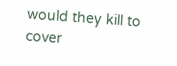would they kill to cover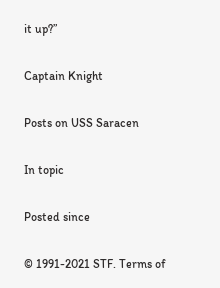it up?”

Captain Knight

Posts on USS Saracen

In topic

Posted since

© 1991-2021 STF. Terms of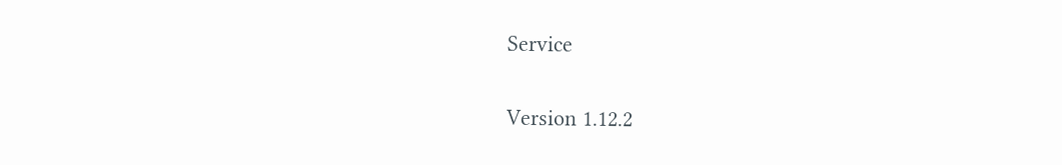Service

Version 1.12.2